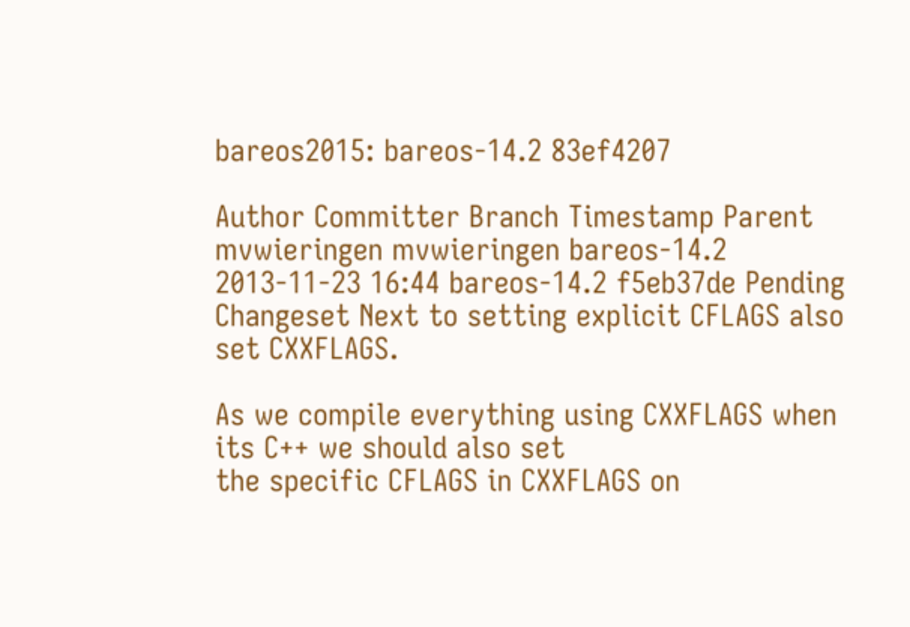bareos2015: bareos-14.2 83ef4207

Author Committer Branch Timestamp Parent
mvwieringen mvwieringen bareos-14.2 2013-11-23 16:44 bareos-14.2 f5eb37de Pending
Changeset Next to setting explicit CFLAGS also set CXXFLAGS.

As we compile everything using CXXFLAGS when its C++ we should also set
the specific CFLAGS in CXXFLAGS on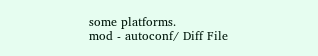some platforms.
mod - autoconf/ Diff File